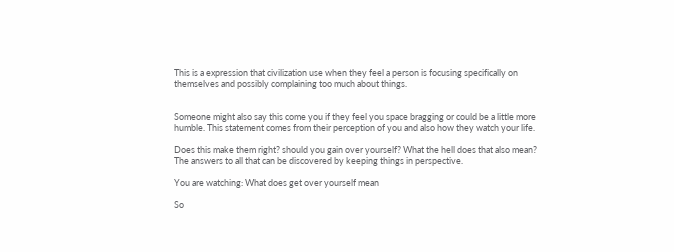This is a expression that civilization use when they feel a person is focusing specifically on themselves and possibly complaining too much about things.


Someone might also say this come you if they feel you space bragging or could be a little more humble. This statement comes from their perception of you and also how they watch your life.

Does this make them right? should you gain over yourself? What the hell does that also mean? The answers to all that can be discovered by keeping things in perspective.

You are watching: What does get over yourself mean

So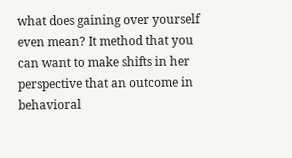what does gaining over yourself even mean? It method that you can want to make shifts in her perspective that an outcome in behavioral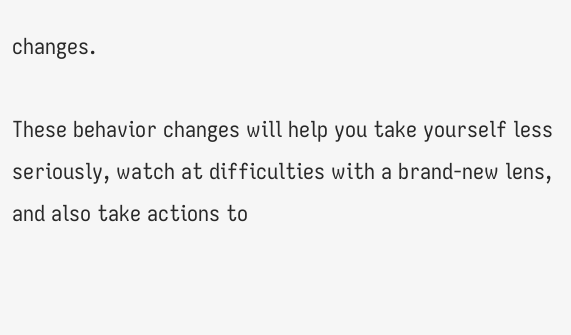changes.

These behavior changes will help you take yourself less seriously, watch at difficulties with a brand-new lens, and also take actions to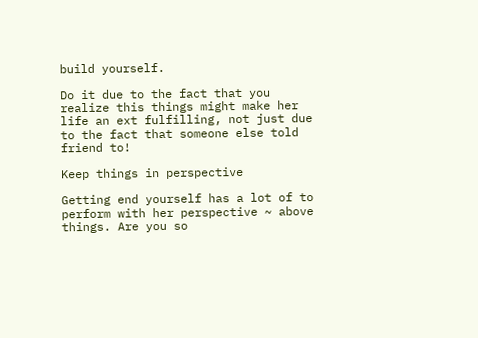build yourself.

Do it due to the fact that you realize this things might make her life an ext fulfilling, not just due to the fact that someone else told friend to!

Keep things in perspective

Getting end yourself has a lot of to perform with her perspective ~ above things. Are you so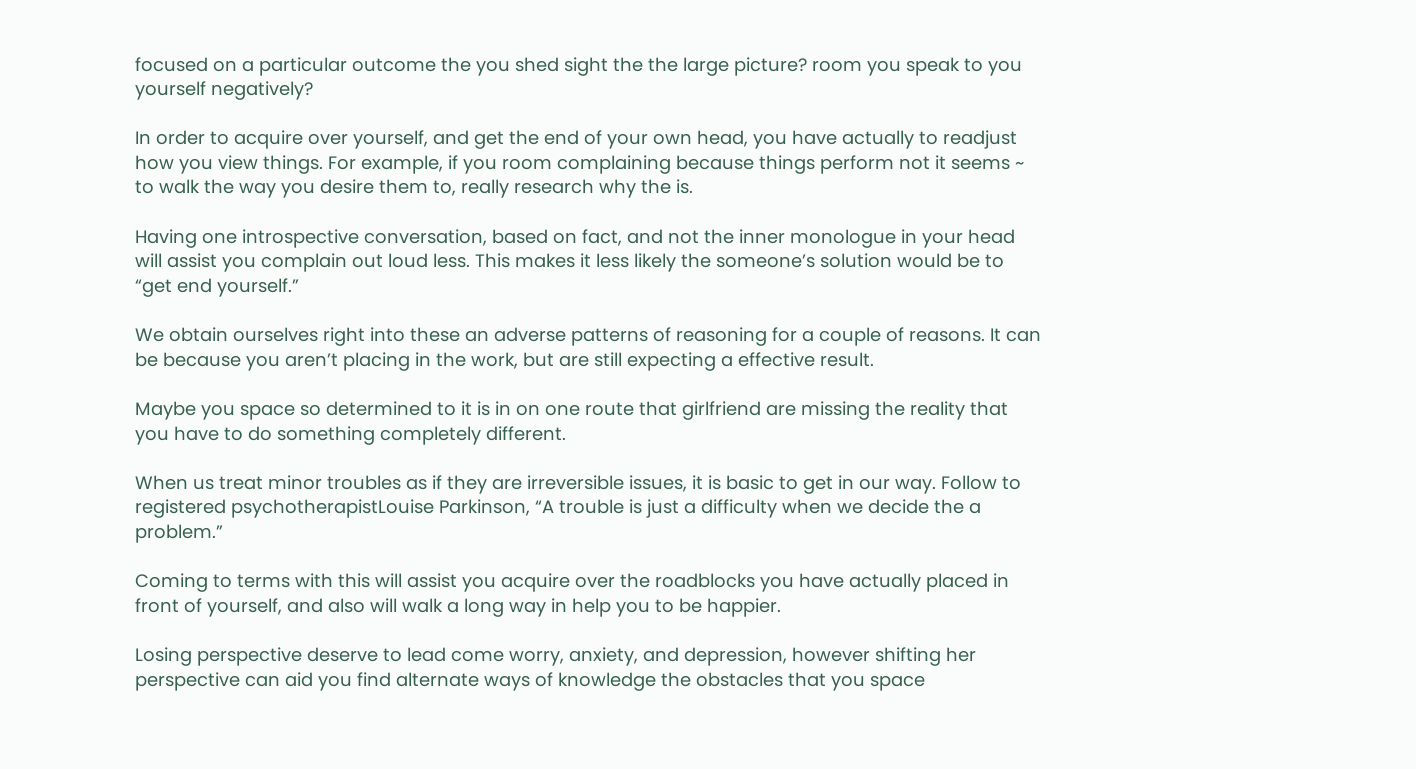focused on a particular outcome the you shed sight the the large picture? room you speak to you yourself negatively?

In order to acquire over yourself, and get the end of your own head, you have actually to readjust how you view things. For example, if you room complaining because things perform not it seems ~ to walk the way you desire them to, really research why the is.

Having one introspective conversation, based on fact, and not the inner monologue in your head will assist you complain out loud less. This makes it less likely the someone’s solution would be to “get end yourself.”

We obtain ourselves right into these an adverse patterns of reasoning for a couple of reasons. It can be because you aren’t placing in the work, but are still expecting a effective result.

Maybe you space so determined to it is in on one route that girlfriend are missing the reality that you have to do something completely different.

When us treat minor troubles as if they are irreversible issues, it is basic to get in our way. Follow to registered psychotherapistLouise Parkinson, “A trouble is just a difficulty when we decide the a problem.”

Coming to terms with this will assist you acquire over the roadblocks you have actually placed in front of yourself, and also will walk a long way in help you to be happier.

Losing perspective deserve to lead come worry, anxiety, and depression, however shifting her perspective can aid you find alternate ways of knowledge the obstacles that you space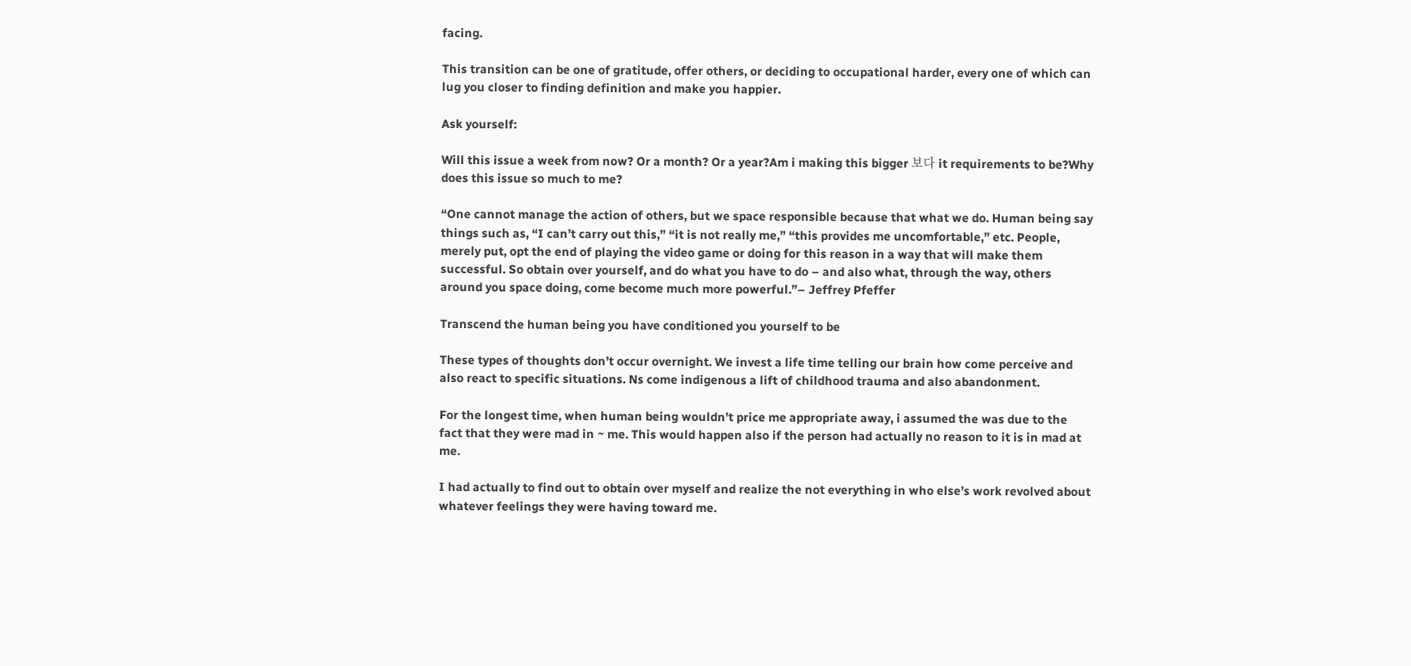facing.

This transition can be one of gratitude, offer others, or deciding to occupational harder, every one of which can lug you closer to finding definition and make you happier.

Ask yourself:

Will this issue a week from now? Or a month? Or a year?Am i making this bigger 보다 it requirements to be?Why does this issue so much to me?

“One cannot manage the action of others, but we space responsible because that what we do. Human being say things such as, “I can’t carry out this,” “it is not really me,” “this provides me uncomfortable,” etc. People, merely put, opt the end of playing the video game or doing for this reason in a way that will make them successful. So obtain over yourself, and do what you have to do – and also what, through the way, others around you space doing, come become much more powerful.”– Jeffrey Pfeffer

Transcend the human being you have conditioned you yourself to be

These types of thoughts don’t occur overnight. We invest a life time telling our brain how come perceive and also react to specific situations. Ns come indigenous a lift of childhood trauma and also abandonment.

For the longest time, when human being wouldn’t price me appropriate away, i assumed the was due to the fact that they were mad in ~ me. This would happen also if the person had actually no reason to it is in mad at me.

I had actually to find out to obtain over myself and realize the not everything in who else’s work revolved about whatever feelings they were having toward me.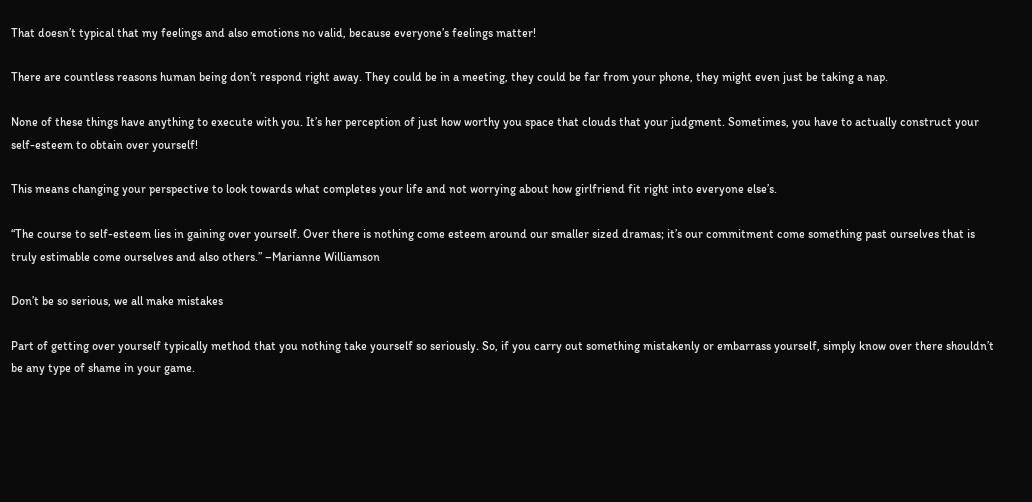That doesn’t typical that my feelings and also emotions no valid, because everyone’s feelings matter!

There are countless reasons human being don’t respond right away. They could be in a meeting, they could be far from your phone, they might even just be taking a nap.

None of these things have anything to execute with you. It’s her perception of just how worthy you space that clouds that your judgment. Sometimes, you have to actually construct your self-esteem to obtain over yourself!

This means changing your perspective to look towards what completes your life and not worrying about how girlfriend fit right into everyone else’s.

“The course to self-esteem lies in gaining over yourself. Over there is nothing come esteem around our smaller sized dramas; it’s our commitment come something past ourselves that is truly estimable come ourselves and also others.” –Marianne Williamson

Don’t be so serious, we all make mistakes

Part of getting over yourself typically method that you nothing take yourself so seriously. So, if you carry out something mistakenly or embarrass yourself, simply know over there shouldn’t be any type of shame in your game.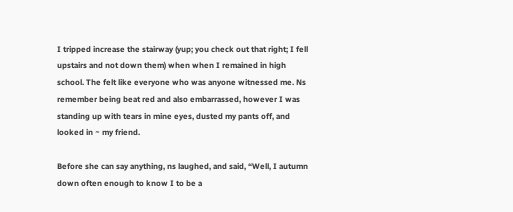I tripped increase the stairway (yup; you check out that right; I fell upstairs and not down them) when when I remained in high school. The felt like everyone who was anyone witnessed me. Ns remember being beat red and also embarrassed, however I was standing up with tears in mine eyes, dusted my pants off, and looked in ~ my friend.

Before she can say anything, ns laughed, and said, “Well, I autumn down often enough to know I to be a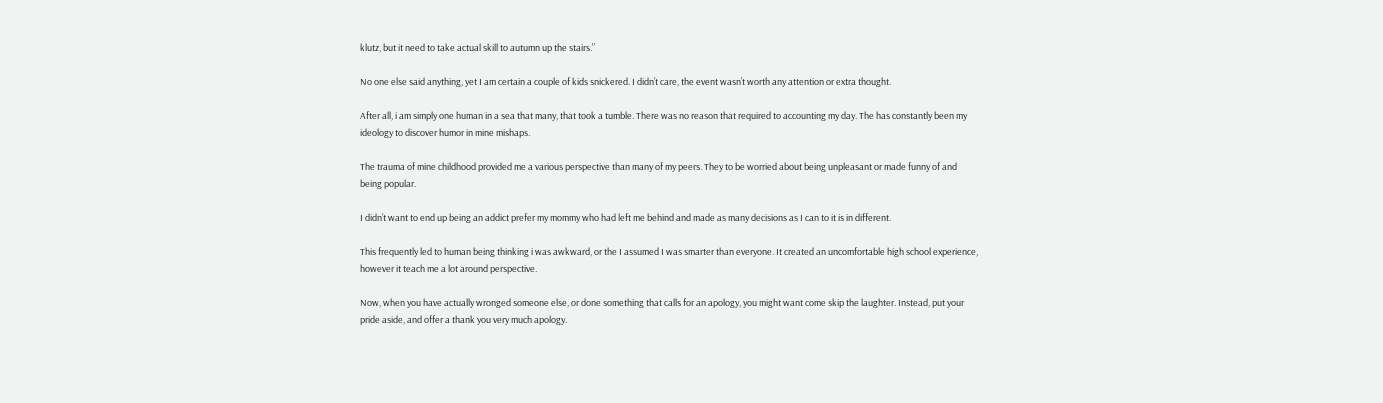klutz, but it need to take actual skill to autumn up the stairs.”

No one else said anything, yet I am certain a couple of kids snickered. I didn’t care, the event wasn’t worth any attention or extra thought.

After all, i am simply one human in a sea that many, that took a tumble. There was no reason that required to accounting my day. The has constantly been my ideology to discover humor in mine mishaps.

The trauma of mine childhood provided me a various perspective than many of my peers. They to be worried about being unpleasant or made funny of and being popular.

I didn’t want to end up being an addict prefer my mommy who had left me behind and made as many decisions as I can to it is in different.

This frequently led to human being thinking i was awkward, or the I assumed I was smarter than everyone. It created an uncomfortable high school experience, however it teach me a lot around perspective.

Now, when you have actually wronged someone else, or done something that calls for an apology, you might want come skip the laughter. Instead, put your pride aside, and offer a thank you very much apology.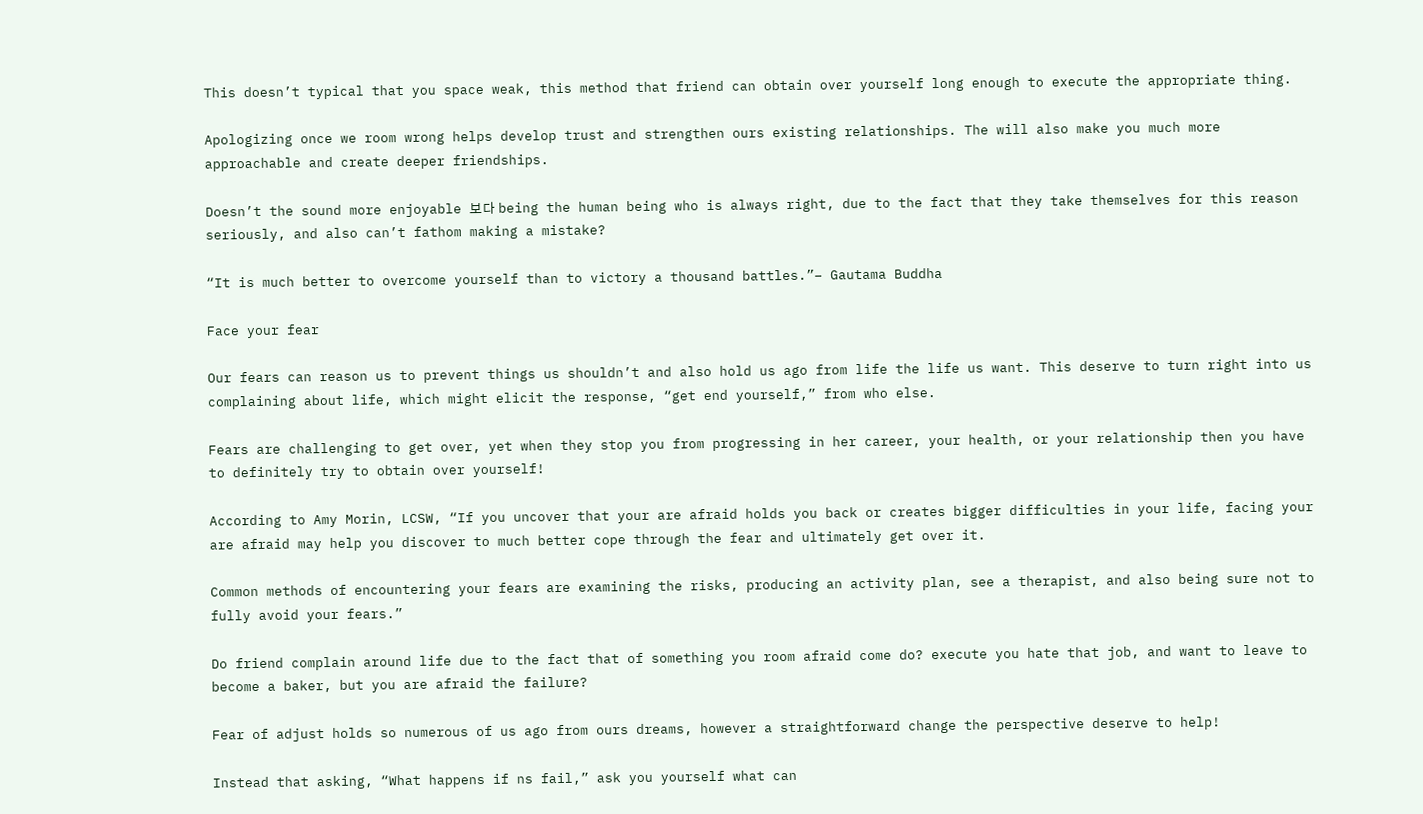This doesn’t typical that you space weak, this method that friend can obtain over yourself long enough to execute the appropriate thing.

Apologizing once we room wrong helps develop trust and strengthen ours existing relationships. The will also make you much more approachable and create deeper friendships.

Doesn’t the sound more enjoyable 보다 being the human being who is always right, due to the fact that they take themselves for this reason seriously, and also can’t fathom making a mistake?

“It is much better to overcome yourself than to victory a thousand battles.”– Gautama Buddha

Face your fear

Our fears can reason us to prevent things us shouldn’t and also hold us ago from life the life us want. This deserve to turn right into us complaining about life, which might elicit the response, “get end yourself,” from who else.

Fears are challenging to get over, yet when they stop you from progressing in her career, your health, or your relationship then you have to definitely try to obtain over yourself!

According to Amy Morin, LCSW, “If you uncover that your are afraid holds you back or creates bigger difficulties in your life, facing your are afraid may help you discover to much better cope through the fear and ultimately get over it.

Common methods of encountering your fears are examining the risks, producing an activity plan, see a therapist, and also being sure not to fully avoid your fears.”

Do friend complain around life due to the fact that of something you room afraid come do? execute you hate that job, and want to leave to become a baker, but you are afraid the failure?

Fear of adjust holds so numerous of us ago from ours dreams, however a straightforward change the perspective deserve to help!

Instead that asking, “What happens if ns fail,” ask you yourself what can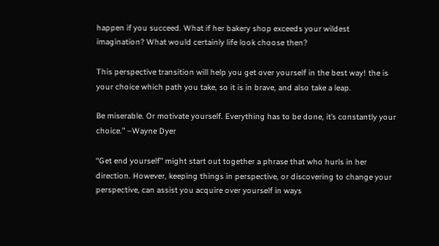happen if you succeed. What if her bakery shop exceeds your wildest imagination? What would certainly life look choose then?

This perspective transition will help you get over yourself in the best way! the is your choice which path you take, so it is in brave, and also take a leap.

Be miserable. Or motivate yourself. Everything has to be done, it’s constantly your choice.” –Wayne Dyer

“Get end yourself” might start out together a phrase that who hurls in her direction. However, keeping things in perspective, or discovering to change your perspective, can assist you acquire over yourself in ways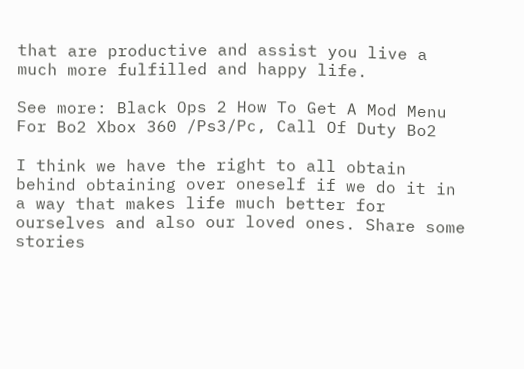that are productive and assist you live a much more fulfilled and happy life.

See more: Black Ops 2 How To Get A Mod Menu For Bo2 Xbox 360 /Ps3/Pc, Call Of Duty Bo2

I think we have the right to all obtain behind obtaining over oneself if we do it in a way that makes life much better for ourselves and also our loved ones. Share some stories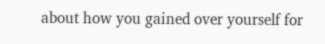about how you gained over yourself for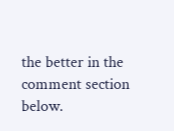the better in the comment section below.